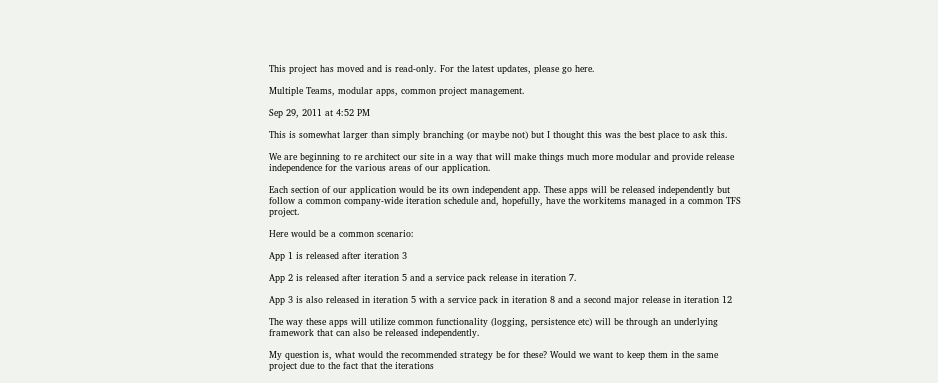This project has moved and is read-only. For the latest updates, please go here.

Multiple Teams, modular apps, common project management.

Sep 29, 2011 at 4:52 PM

This is somewhat larger than simply branching (or maybe not) but I thought this was the best place to ask this.

We are beginning to re architect our site in a way that will make things much more modular and provide release independence for the various areas of our application.

Each section of our application would be its own independent app. These apps will be released independently but follow a common company-wide iteration schedule and, hopefully, have the workitems managed in a common TFS project.

Here would be a common scenario:

App 1 is released after iteration 3

App 2 is released after iteration 5 and a service pack release in iteration 7.

App 3 is also released in iteration 5 with a service pack in iteration 8 and a second major release in iteration 12

The way these apps will utilize common functionality (logging, persistence etc) will be through an underlying framework that can also be released independently.

My question is, what would the recommended strategy be for these? Would we want to keep them in the same project due to the fact that the iterations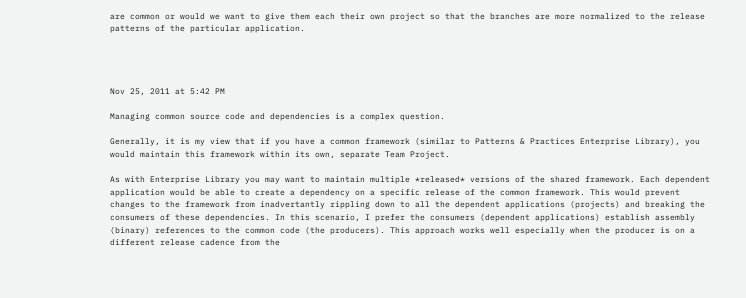are common or would we want to give them each their own project so that the branches are more normalized to the release patterns of the particular application.




Nov 25, 2011 at 5:42 PM

Managing common source code and dependencies is a complex question.

Generally, it is my view that if you have a common framework (similar to Patterns & Practices Enterprise Library), you would maintain this framework within its own, separate Team Project.

As with Enterprise Library you may want to maintain multiple *released* versions of the shared framework. Each dependent application would be able to create a dependency on a specific release of the common framework. This would prevent changes to the framework from inadvertantly rippling down to all the dependent applications (projects) and breaking the consumers of these dependencies. In this scenario, I prefer the consumers (dependent applications) establish assembly (binary) references to the common code (the producers). This approach works well especially when the producer is on a different release cadence from the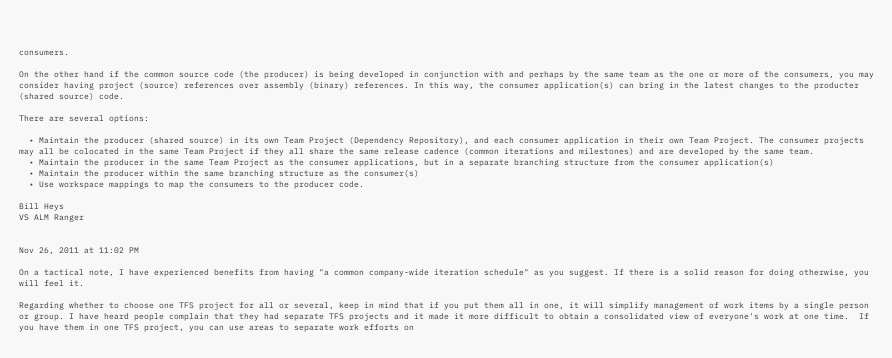consumers.

On the other hand if the common source code (the producer) is being developed in conjunction with and perhaps by the same team as the one or more of the consumers, you may consider having project (source) references over assembly (binary) references. In this way, the consumer application(s) can bring in the latest changes to the producter (shared source) code.

There are several options:

  • Maintain the producer (shared source) in its own Team Project (Dependency Repository), and each consumer application in their own Team Project. The consumer projects may all be colocated in the same Team Project if they all share the same release cadence (common iterations and milestones) and are developed by the same team.
  • Maintain the producer in the same Team Project as the consumer applications, but in a separate branching structure from the consumer application(s)
  • Maintain the producer within the same branching structure as the consumer(s)
  • Use workspace mappings to map the consumers to the producer code.

Bill Heys
VS ALM Ranger


Nov 26, 2011 at 11:02 PM

On a tactical note, I have experienced benefits from having "a common company-wide iteration schedule" as you suggest. If there is a solid reason for doing otherwise, you will feel it.

Regarding whether to choose one TFS project for all or several, keep in mind that if you put them all in one, it will simplify management of work items by a single person or group. I have heard people complain that they had separate TFS projects and it made it more difficult to obtain a consolidated view of everyone's work at one time.  If you have them in one TFS project, you can use areas to separate work efforts on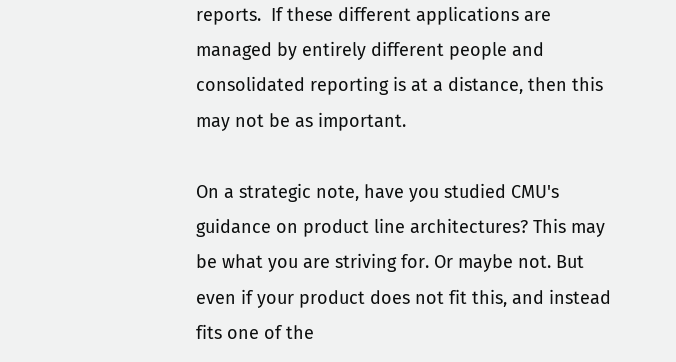reports.  If these different applications are managed by entirely different people and consolidated reporting is at a distance, then this may not be as important.

On a strategic note, have you studied CMU's guidance on product line architectures? This may be what you are striving for. Or maybe not. But even if your product does not fit this, and instead fits one of the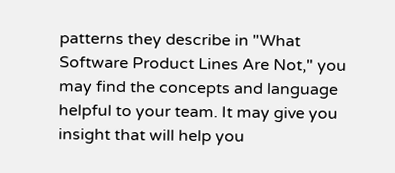patterns they describe in "What Software Product Lines Are Not," you may find the concepts and language helpful to your team. It may give you insight that will help you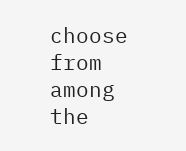choose from among the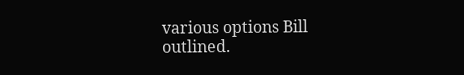various options Bill outlined.